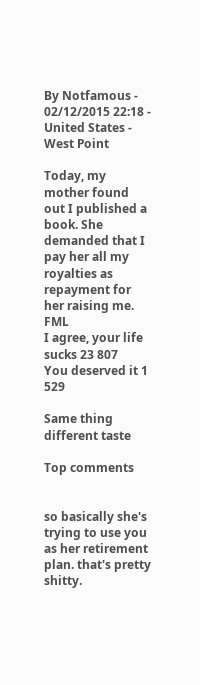By Notfamous - 02/12/2015 22:18 - United States - West Point

Today, my mother found out I published a book. She demanded that I pay her all my royalties as repayment for her raising me. FML
I agree, your life sucks 23 807
You deserved it 1 529

Same thing different taste

Top comments


so basically she's trying to use you as her retirement plan. that's pretty shitty.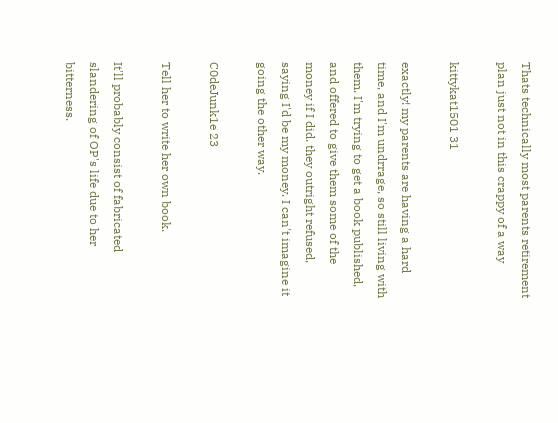Thats technically most parents retirement plan just not in this crappy of a way

kittykat1501 31

exactly! my parents are having a hard time, and I'm undrrage, so still living with them. I'm trying to get a book published, and offered to give them some of the money if I did. they outright refused, saying I'd be my money. I can't imagine it going the other way.

C0deJunk1e 23

Tell her to write her own book.

It'll probably consist of fabricated slandering of OP's life due to her bitterness.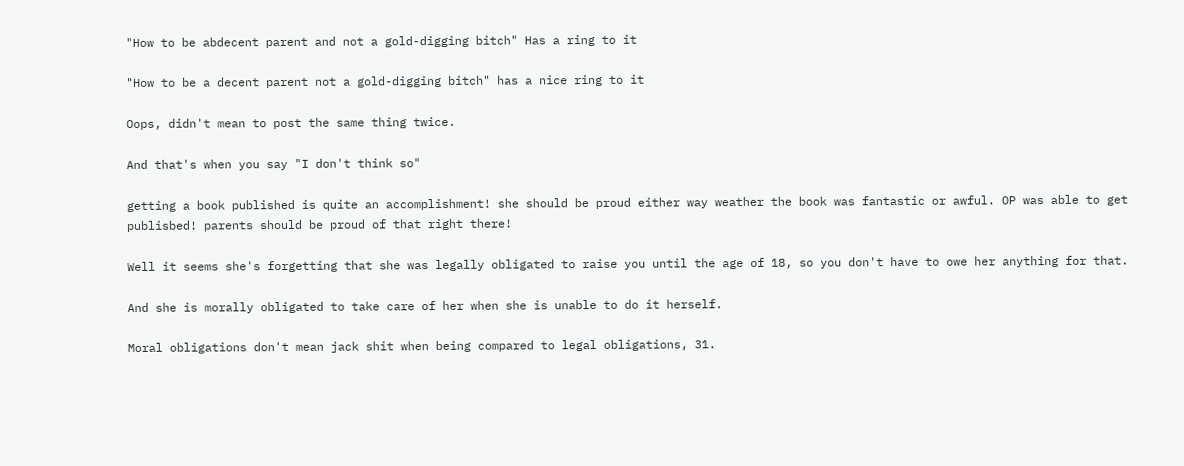"How to be abdecent parent and not a gold-digging bitch" Has a ring to it

"How to be a decent parent not a gold-digging bitch" has a nice ring to it

Oops, didn't mean to post the same thing twice.

And that's when you say "I don't think so"

getting a book published is quite an accomplishment! she should be proud either way weather the book was fantastic or awful. OP was able to get publisbed! parents should be proud of that right there!

Well it seems she's forgetting that she was legally obligated to raise you until the age of 18, so you don't have to owe her anything for that.

And she is morally obligated to take care of her when she is unable to do it herself.

Moral obligations don't mean jack shit when being compared to legal obligations, 31.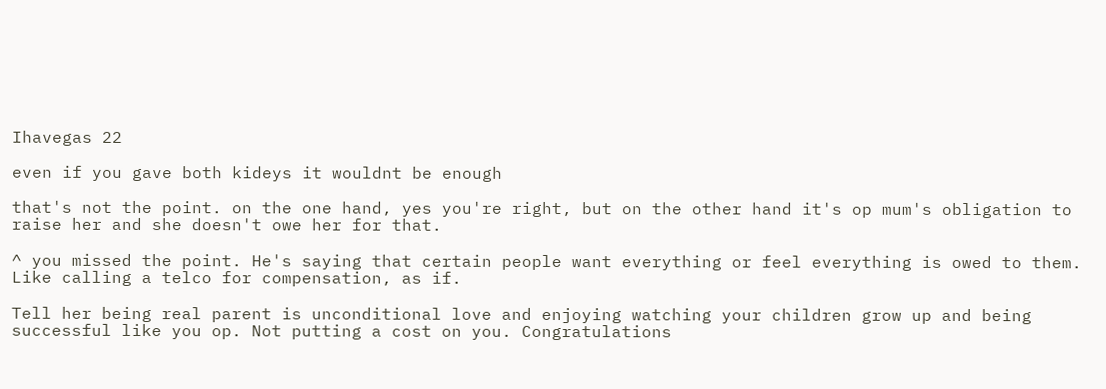Ihavegas 22

even if you gave both kideys it wouldnt be enough

that's not the point. on the one hand, yes you're right, but on the other hand it's op mum's obligation to raise her and she doesn't owe her for that.

^ you missed the point. He's saying that certain people want everything or feel everything is owed to them. Like calling a telco for compensation, as if.

Tell her being real parent is unconditional love and enjoying watching your children grow up and being successful like you op. Not putting a cost on you. Congratulations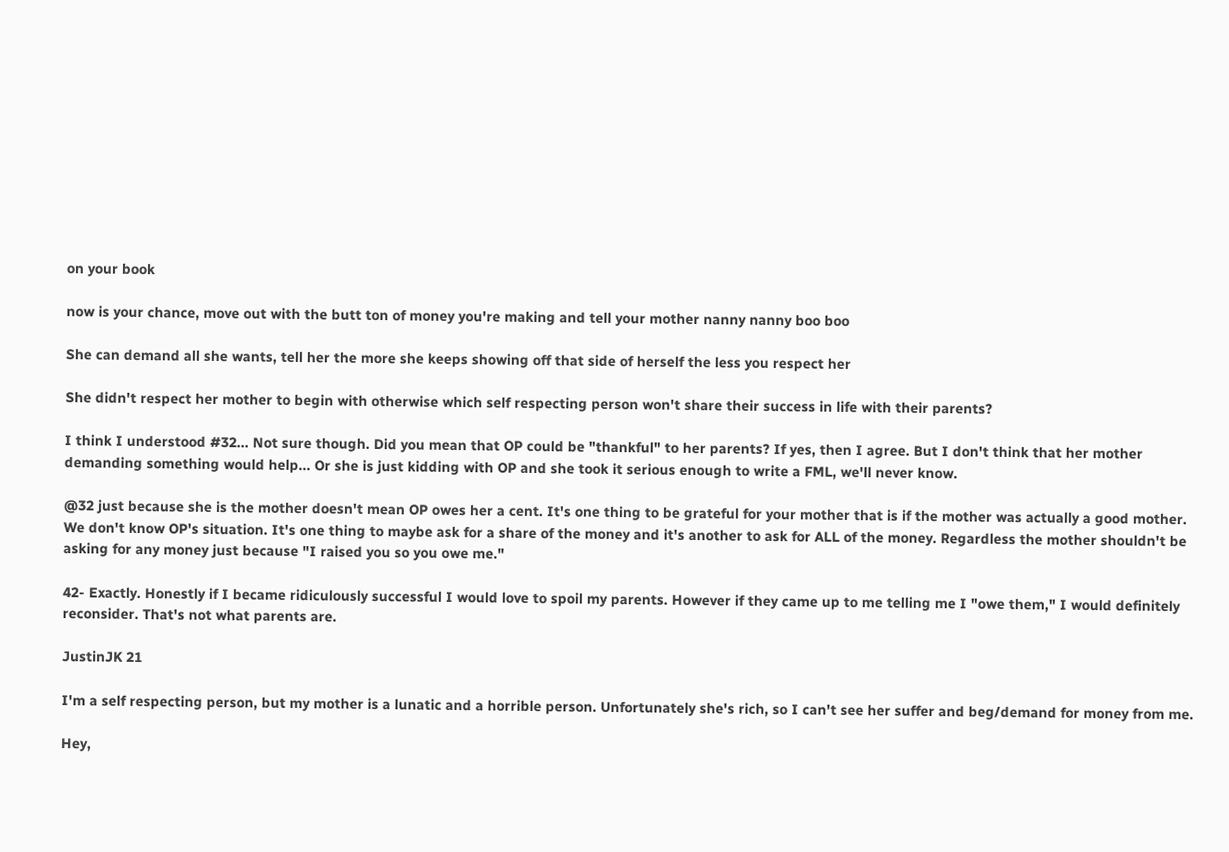on your book

now is your chance, move out with the butt ton of money you're making and tell your mother nanny nanny boo boo

She can demand all she wants, tell her the more she keeps showing off that side of herself the less you respect her

She didn't respect her mother to begin with otherwise which self respecting person won't share their success in life with their parents?

I think I understood #32... Not sure though. Did you mean that OP could be "thankful" to her parents? If yes, then I agree. But I don't think that her mother demanding something would help... Or she is just kidding with OP and she took it serious enough to write a FML, we'll never know.

@32 just because she is the mother doesn't mean OP owes her a cent. It's one thing to be grateful for your mother that is if the mother was actually a good mother. We don't know OP's situation. It's one thing to maybe ask for a share of the money and it's another to ask for ALL of the money. Regardless the mother shouldn't be asking for any money just because "I raised you so you owe me."

42- Exactly. Honestly if I became ridiculously successful I would love to spoil my parents. However if they came up to me telling me I "owe them," I would definitely reconsider. That's not what parents are.

JustinJK 21

I'm a self respecting person, but my mother is a lunatic and a horrible person. Unfortunately she's rich, so I can't see her suffer and beg/demand for money from me.

Hey,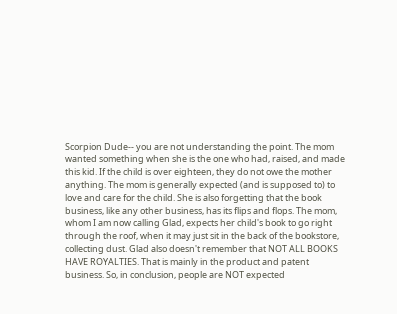Scorpion Dude-- you are not understanding the point. The mom wanted something when she is the one who had, raised, and made this kid. If the child is over eighteen, they do not owe the mother anything. The mom is generally expected (and is supposed to) to love and care for the child. She is also forgetting that the book business, like any other business, has its flips and flops. The mom, whom I am now calling Glad, expects her child's book to go right through the roof, when it may just sit in the back of the bookstore, collecting dust. Glad also doesn't remember that NOT ALL BOOKS HAVE ROYALTIES. That is mainly in the product and patent business. So, in conclusion, people are NOT expected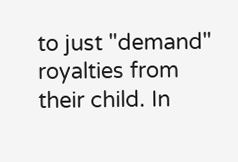to just "demand" royalties from their child. In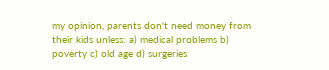my opinion, parents don't need money from their kids unless: a) medical problems b) poverty c) old age d) surgeries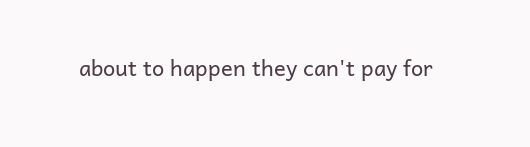about to happen they can't pay for